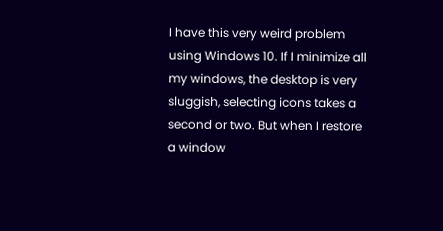I have this very weird problem using Windows 10. If I minimize all my windows, the desktop is very sluggish, selecting icons takes a second or two. But when I restore a window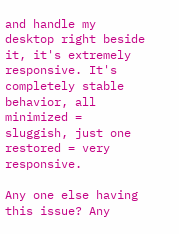and handle my desktop right beside it, it's extremely responsive. It's completely stable behavior, all minimized = sluggish, just one restored = very responsive.

Any one else having this issue? Any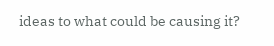ideas to what could be causing it?